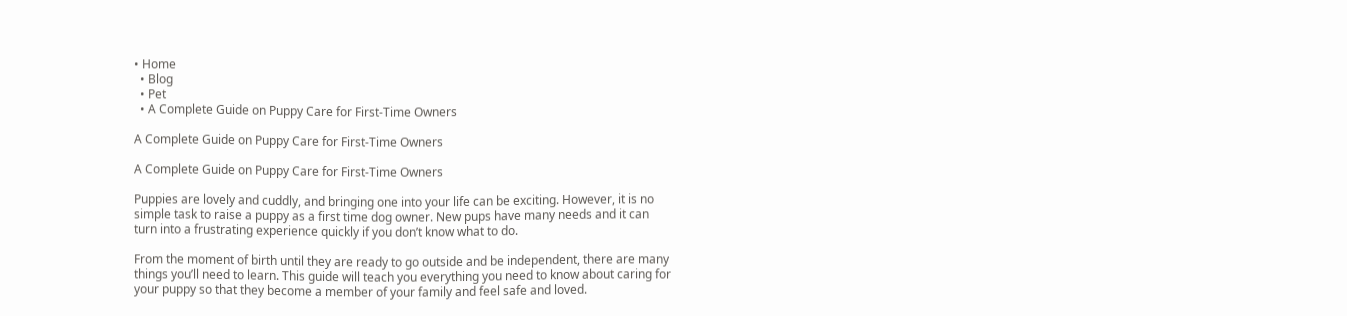• Home
  • Blog
  • Pet
  • A Complete Guide on Puppy Care for First-Time Owners

A Complete Guide on Puppy Care for First-Time Owners

A Complete Guide on Puppy Care for First-Time Owners

Puppies are lovely and cuddly, and bringing one into your life can be exciting. However, it is no simple task to raise a puppy as a first time dog owner. New pups have many needs and it can turn into a frustrating experience quickly if you don’t know what to do.

From the moment of birth until they are ready to go outside and be independent, there are many things you’ll need to learn. This guide will teach you everything you need to know about caring for your puppy so that they become a member of your family and feel safe and loved.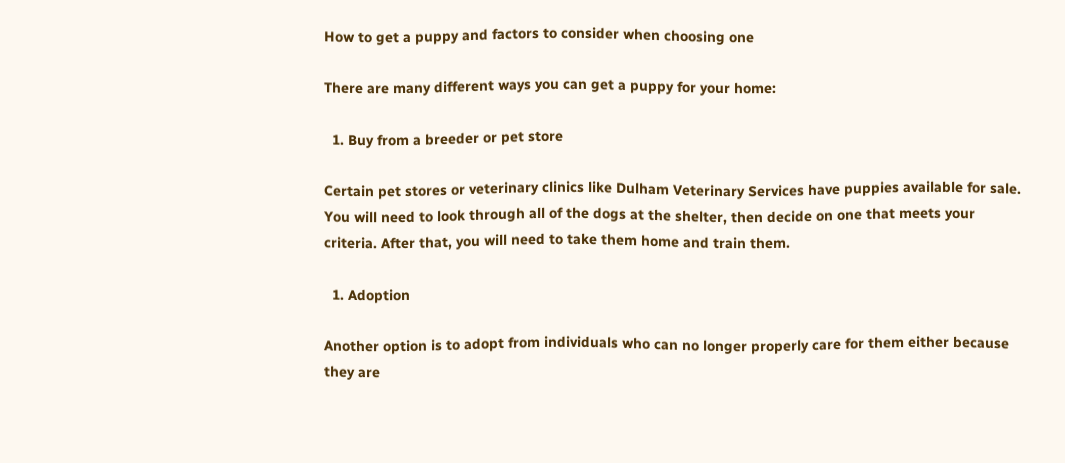How to get a puppy and factors to consider when choosing one

There are many different ways you can get a puppy for your home:

  1. Buy from a breeder or pet store

Certain pet stores or veterinary clinics like Dulham Veterinary Services have puppies available for sale. You will need to look through all of the dogs at the shelter, then decide on one that meets your criteria. After that, you will need to take them home and train them.

  1. Adoption

Another option is to adopt from individuals who can no longer properly care for them either because they are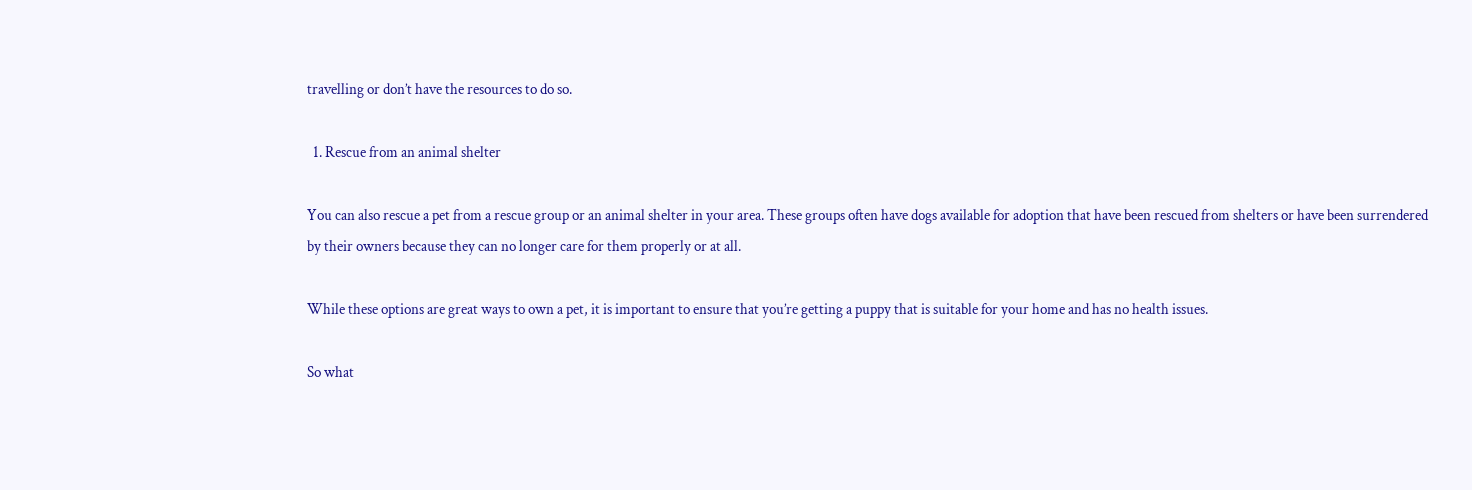travelling or don’t have the resources to do so.

  1. Rescue from an animal shelter

You can also rescue a pet from a rescue group or an animal shelter in your area. These groups often have dogs available for adoption that have been rescued from shelters or have been surrendered by their owners because they can no longer care for them properly or at all.

While these options are great ways to own a pet, it is important to ensure that you’re getting a puppy that is suitable for your home and has no health issues.

So what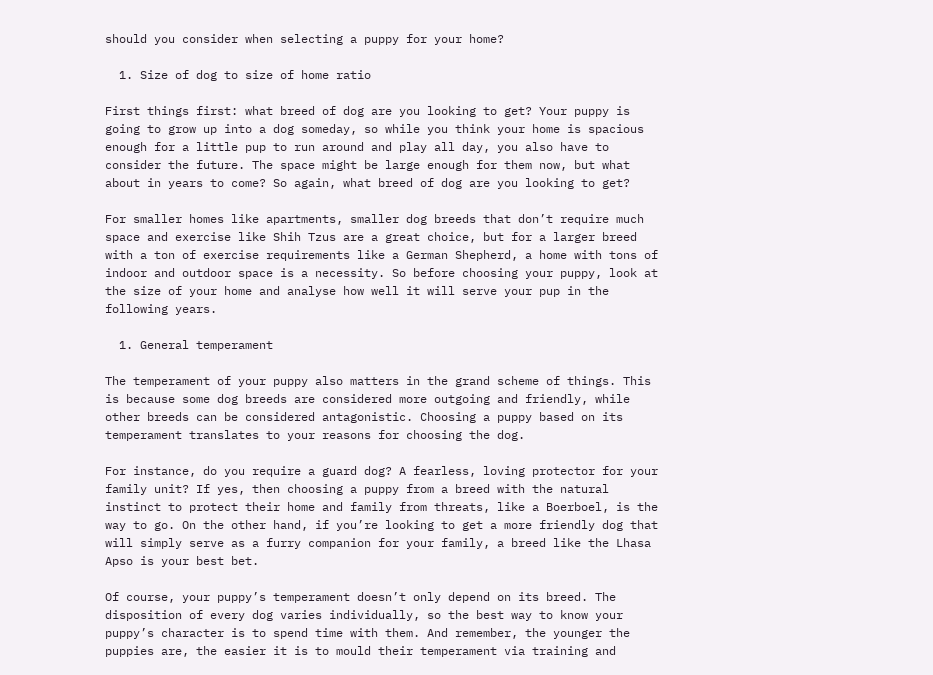should you consider when selecting a puppy for your home?

  1. Size of dog to size of home ratio

First things first: what breed of dog are you looking to get? Your puppy is going to grow up into a dog someday, so while you think your home is spacious enough for a little pup to run around and play all day, you also have to consider the future. The space might be large enough for them now, but what about in years to come? So again, what breed of dog are you looking to get?

For smaller homes like apartments, smaller dog breeds that don’t require much space and exercise like Shih Tzus are a great choice, but for a larger breed with a ton of exercise requirements like a German Shepherd, a home with tons of indoor and outdoor space is a necessity. So before choosing your puppy, look at the size of your home and analyse how well it will serve your pup in the following years.

  1. General temperament

The temperament of your puppy also matters in the grand scheme of things. This is because some dog breeds are considered more outgoing and friendly, while other breeds can be considered antagonistic. Choosing a puppy based on its temperament translates to your reasons for choosing the dog.

For instance, do you require a guard dog? A fearless, loving protector for your family unit? If yes, then choosing a puppy from a breed with the natural instinct to protect their home and family from threats, like a Boerboel, is the way to go. On the other hand, if you’re looking to get a more friendly dog that will simply serve as a furry companion for your family, a breed like the Lhasa Apso is your best bet.

Of course, your puppy’s temperament doesn’t only depend on its breed. The disposition of every dog varies individually, so the best way to know your puppy’s character is to spend time with them. And remember, the younger the puppies are, the easier it is to mould their temperament via training and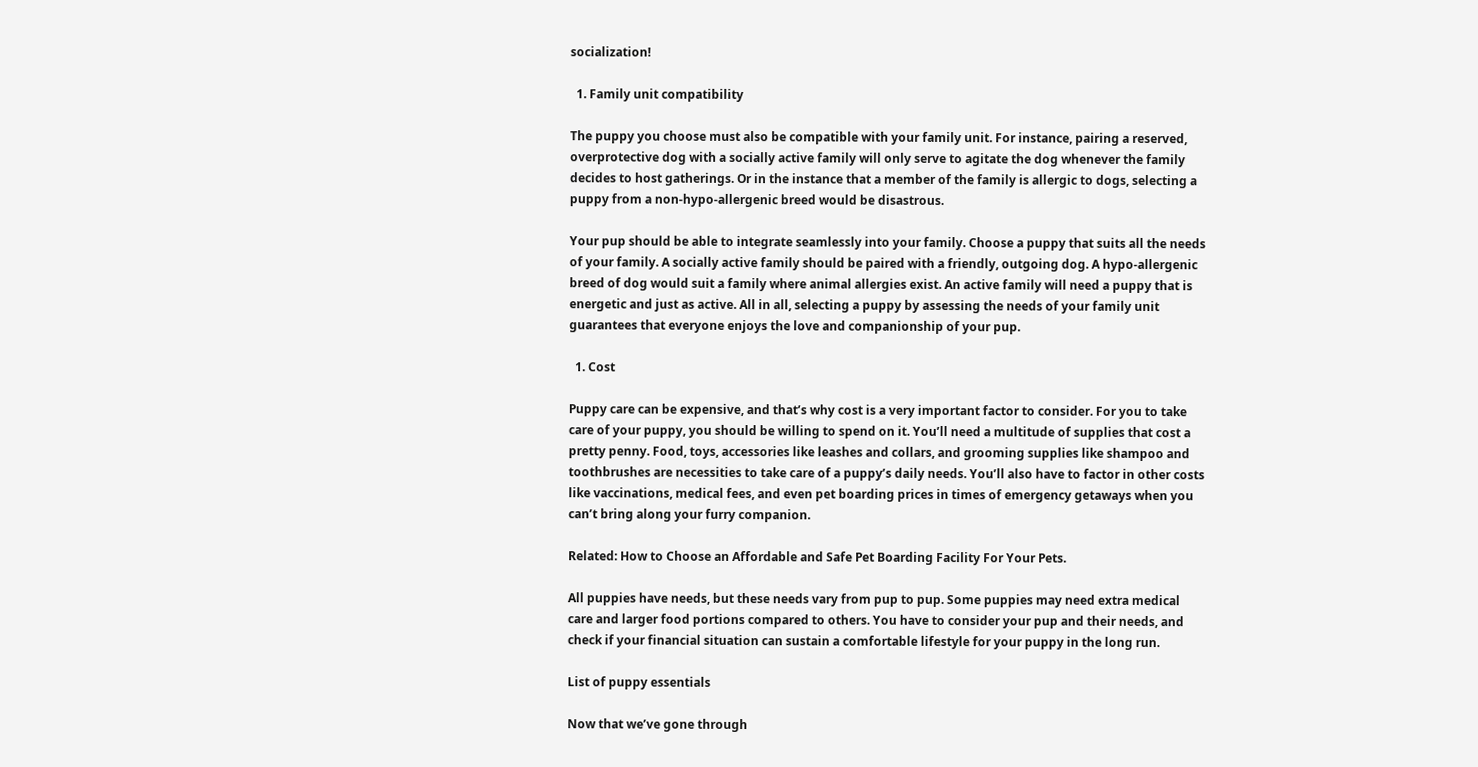socialization!

  1. Family unit compatibility

The puppy you choose must also be compatible with your family unit. For instance, pairing a reserved, overprotective dog with a socially active family will only serve to agitate the dog whenever the family decides to host gatherings. Or in the instance that a member of the family is allergic to dogs, selecting a puppy from a non-hypo-allergenic breed would be disastrous.

Your pup should be able to integrate seamlessly into your family. Choose a puppy that suits all the needs of your family. A socially active family should be paired with a friendly, outgoing dog. A hypo-allergenic breed of dog would suit a family where animal allergies exist. An active family will need a puppy that is energetic and just as active. All in all, selecting a puppy by assessing the needs of your family unit guarantees that everyone enjoys the love and companionship of your pup.

  1. Cost

Puppy care can be expensive, and that’s why cost is a very important factor to consider. For you to take care of your puppy, you should be willing to spend on it. You’ll need a multitude of supplies that cost a pretty penny. Food, toys, accessories like leashes and collars, and grooming supplies like shampoo and toothbrushes are necessities to take care of a puppy’s daily needs. You’ll also have to factor in other costs like vaccinations, medical fees, and even pet boarding prices in times of emergency getaways when you can’t bring along your furry companion.

Related: How to Choose an Affordable and Safe Pet Boarding Facility For Your Pets.

All puppies have needs, but these needs vary from pup to pup. Some puppies may need extra medical care and larger food portions compared to others. You have to consider your pup and their needs, and check if your financial situation can sustain a comfortable lifestyle for your puppy in the long run.

List of puppy essentials

Now that we’ve gone through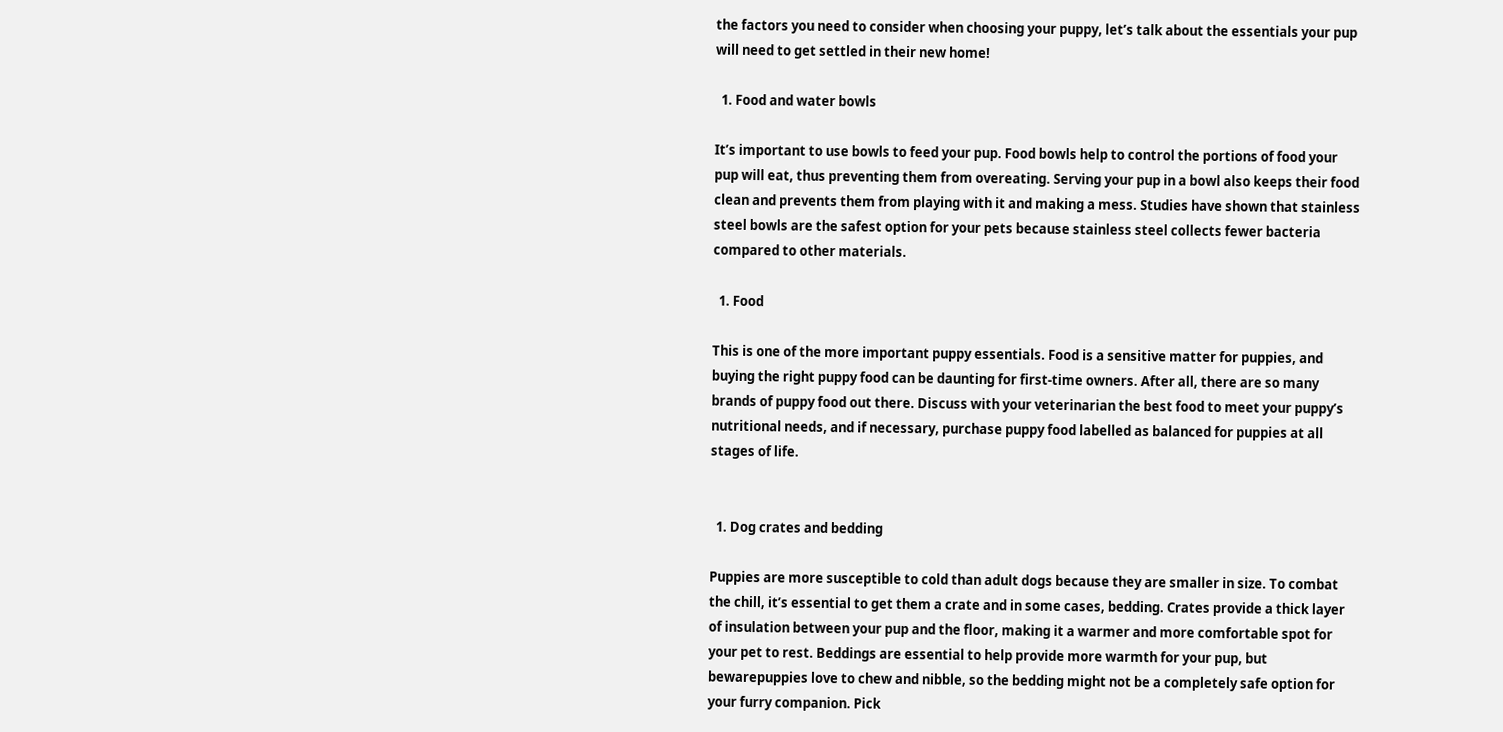the factors you need to consider when choosing your puppy, let’s talk about the essentials your pup will need to get settled in their new home!

  1. Food and water bowls

It’s important to use bowls to feed your pup. Food bowls help to control the portions of food your pup will eat, thus preventing them from overeating. Serving your pup in a bowl also keeps their food clean and prevents them from playing with it and making a mess. Studies have shown that stainless steel bowls are the safest option for your pets because stainless steel collects fewer bacteria compared to other materials.

  1. Food

This is one of the more important puppy essentials. Food is a sensitive matter for puppies, and buying the right puppy food can be daunting for first-time owners. After all, there are so many brands of puppy food out there. Discuss with your veterinarian the best food to meet your puppy’s nutritional needs, and if necessary, purchase puppy food labelled as balanced for puppies at all stages of life.


  1. Dog crates and bedding

Puppies are more susceptible to cold than adult dogs because they are smaller in size. To combat the chill, it’s essential to get them a crate and in some cases, bedding. Crates provide a thick layer of insulation between your pup and the floor, making it a warmer and more comfortable spot for your pet to rest. Beddings are essential to help provide more warmth for your pup, but bewarepuppies love to chew and nibble, so the bedding might not be a completely safe option for your furry companion. Pick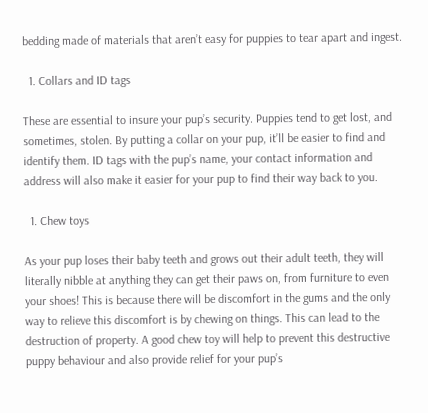bedding made of materials that aren’t easy for puppies to tear apart and ingest.

  1. Collars and ID tags

These are essential to insure your pup’s security. Puppies tend to get lost, and sometimes, stolen. By putting a collar on your pup, it’ll be easier to find and identify them. ID tags with the pup’s name, your contact information and address will also make it easier for your pup to find their way back to you.

  1. Chew toys

As your pup loses their baby teeth and grows out their adult teeth, they will literally nibble at anything they can get their paws on, from furniture to even your shoes! This is because there will be discomfort in the gums and the only way to relieve this discomfort is by chewing on things. This can lead to the destruction of property. A good chew toy will help to prevent this destructive puppy behaviour and also provide relief for your pup’s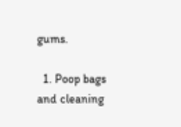gums.

  1. Poop bags and cleaning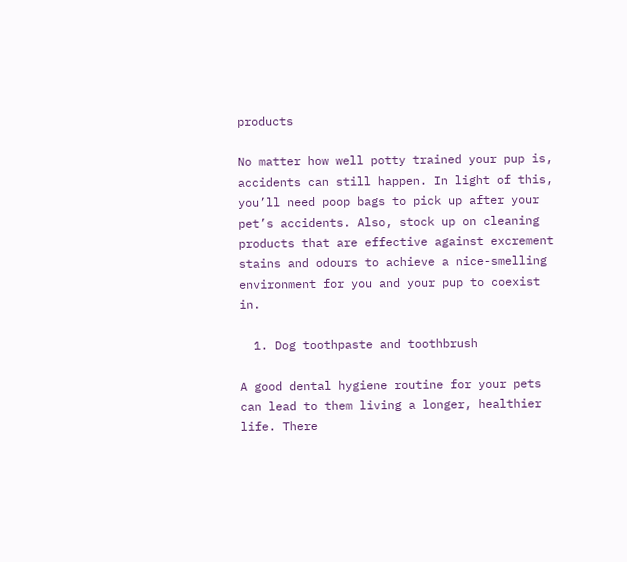products

No matter how well potty trained your pup is, accidents can still happen. In light of this, you’ll need poop bags to pick up after your pet’s accidents. Also, stock up on cleaning products that are effective against excrement stains and odours to achieve a nice-smelling environment for you and your pup to coexist in.

  1. Dog toothpaste and toothbrush

A good dental hygiene routine for your pets can lead to them living a longer, healthier life. There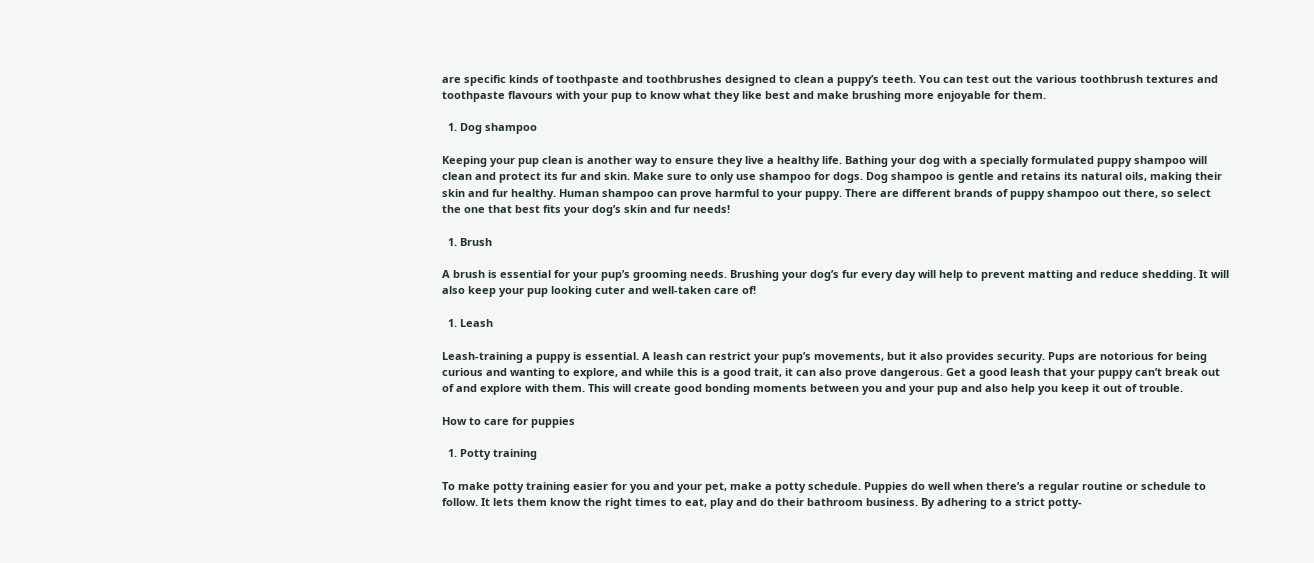are specific kinds of toothpaste and toothbrushes designed to clean a puppy’s teeth. You can test out the various toothbrush textures and toothpaste flavours with your pup to know what they like best and make brushing more enjoyable for them.

  1. Dog shampoo

Keeping your pup clean is another way to ensure they live a healthy life. Bathing your dog with a specially formulated puppy shampoo will clean and protect its fur and skin. Make sure to only use shampoo for dogs. Dog shampoo is gentle and retains its natural oils, making their skin and fur healthy. Human shampoo can prove harmful to your puppy. There are different brands of puppy shampoo out there, so select the one that best fits your dog’s skin and fur needs!

  1. Brush

A brush is essential for your pup’s grooming needs. Brushing your dog’s fur every day will help to prevent matting and reduce shedding. It will also keep your pup looking cuter and well-taken care of!

  1. Leash

Leash-training a puppy is essential. A leash can restrict your pup’s movements, but it also provides security. Pups are notorious for being curious and wanting to explore, and while this is a good trait, it can also prove dangerous. Get a good leash that your puppy can’t break out of and explore with them. This will create good bonding moments between you and your pup and also help you keep it out of trouble.

How to care for puppies

  1. Potty training

To make potty training easier for you and your pet, make a potty schedule. Puppies do well when there’s a regular routine or schedule to follow. It lets them know the right times to eat, play and do their bathroom business. By adhering to a strict potty-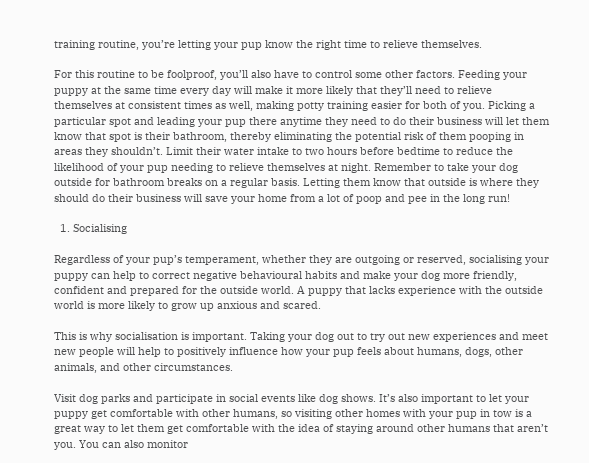training routine, you’re letting your pup know the right time to relieve themselves.

For this routine to be foolproof, you’ll also have to control some other factors. Feeding your puppy at the same time every day will make it more likely that they’ll need to relieve themselves at consistent times as well, making potty training easier for both of you. Picking a particular spot and leading your pup there anytime they need to do their business will let them know that spot is their bathroom, thereby eliminating the potential risk of them pooping in areas they shouldn’t. Limit their water intake to two hours before bedtime to reduce the likelihood of your pup needing to relieve themselves at night. Remember to take your dog outside for bathroom breaks on a regular basis. Letting them know that outside is where they should do their business will save your home from a lot of poop and pee in the long run!

  1. Socialising

Regardless of your pup’s temperament, whether they are outgoing or reserved, socialising your puppy can help to correct negative behavioural habits and make your dog more friendly, confident and prepared for the outside world. A puppy that lacks experience with the outside world is more likely to grow up anxious and scared.

This is why socialisation is important. Taking your dog out to try out new experiences and meet new people will help to positively influence how your pup feels about humans, dogs, other animals, and other circumstances.

Visit dog parks and participate in social events like dog shows. It’s also important to let your puppy get comfortable with other humans, so visiting other homes with your pup in tow is a great way to let them get comfortable with the idea of staying around other humans that aren’t you. You can also monitor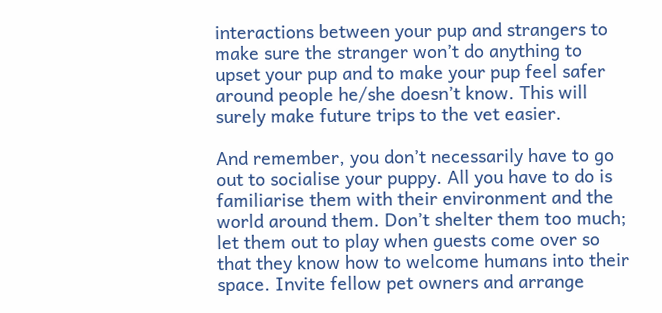interactions between your pup and strangers to make sure the stranger won’t do anything to upset your pup and to make your pup feel safer around people he/she doesn’t know. This will surely make future trips to the vet easier.

And remember, you don’t necessarily have to go out to socialise your puppy. All you have to do is familiarise them with their environment and the world around them. Don’t shelter them too much; let them out to play when guests come over so that they know how to welcome humans into their space. Invite fellow pet owners and arrange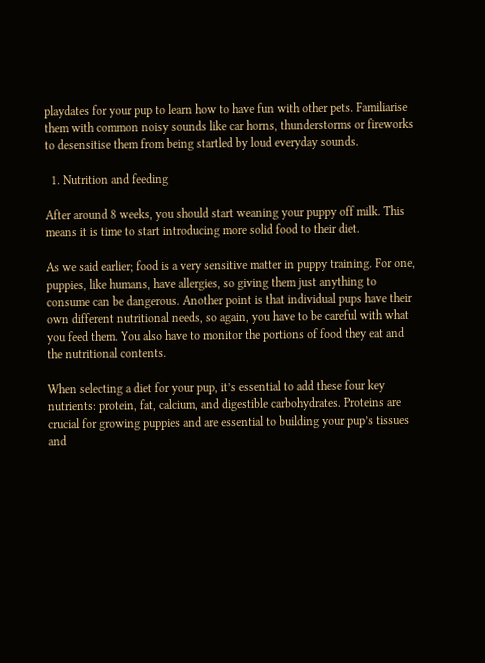playdates for your pup to learn how to have fun with other pets. Familiarise them with common noisy sounds like car horns, thunderstorms or fireworks to desensitise them from being startled by loud everyday sounds.

  1. Nutrition and feeding

After around 8 weeks, you should start weaning your puppy off milk. This means it is time to start introducing more solid food to their diet.

As we said earlier; food is a very sensitive matter in puppy training. For one, puppies, like humans, have allergies, so giving them just anything to consume can be dangerous. Another point is that individual pups have their own different nutritional needs, so again, you have to be careful with what you feed them. You also have to monitor the portions of food they eat and the nutritional contents.

When selecting a diet for your pup, it’s essential to add these four key nutrients: protein, fat, calcium, and digestible carbohydrates. Proteins are crucial for growing puppies and are essential to building your pup’s tissues and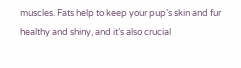muscles. Fats help to keep your pup’s skin and fur healthy and shiny, and it’s also crucial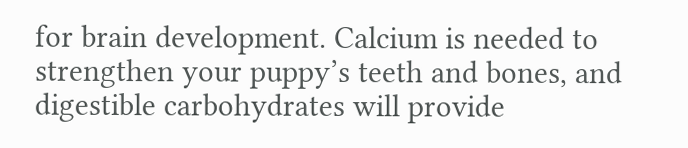for brain development. Calcium is needed to strengthen your puppy’s teeth and bones, and digestible carbohydrates will provide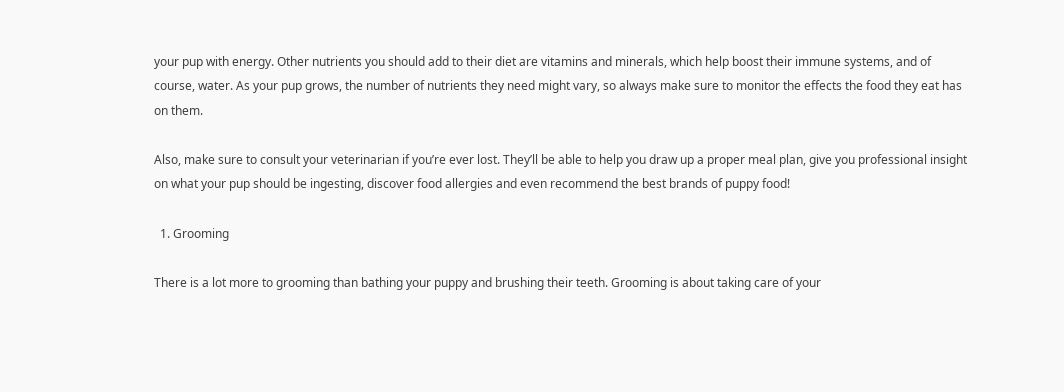your pup with energy. Other nutrients you should add to their diet are vitamins and minerals, which help boost their immune systems, and of course, water. As your pup grows, the number of nutrients they need might vary, so always make sure to monitor the effects the food they eat has on them.

Also, make sure to consult your veterinarian if you’re ever lost. They’ll be able to help you draw up a proper meal plan, give you professional insight on what your pup should be ingesting, discover food allergies and even recommend the best brands of puppy food!

  1. Grooming

There is a lot more to grooming than bathing your puppy and brushing their teeth. Grooming is about taking care of your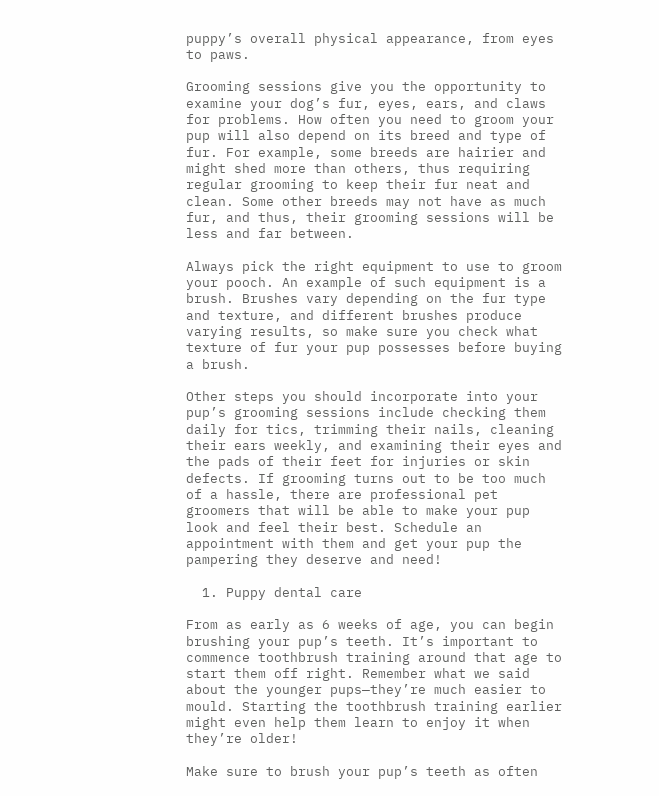puppy’s overall physical appearance, from eyes to paws.

Grooming sessions give you the opportunity to examine your dog’s fur, eyes, ears, and claws for problems. How often you need to groom your pup will also depend on its breed and type of fur. For example, some breeds are hairier and might shed more than others, thus requiring regular grooming to keep their fur neat and clean. Some other breeds may not have as much fur, and thus, their grooming sessions will be less and far between.

Always pick the right equipment to use to groom your pooch. An example of such equipment is a brush. Brushes vary depending on the fur type and texture, and different brushes produce varying results, so make sure you check what texture of fur your pup possesses before buying a brush.

Other steps you should incorporate into your pup’s grooming sessions include checking them daily for tics, trimming their nails, cleaning their ears weekly, and examining their eyes and the pads of their feet for injuries or skin defects. If grooming turns out to be too much of a hassle, there are professional pet groomers that will be able to make your pup look and feel their best. Schedule an appointment with them and get your pup the pampering they deserve and need!

  1. Puppy dental care

From as early as 6 weeks of age, you can begin brushing your pup’s teeth. It’s important to commence toothbrush training around that age to start them off right. Remember what we said about the younger pups—they’re much easier to mould. Starting the toothbrush training earlier might even help them learn to enjoy it when they’re older!

Make sure to brush your pup’s teeth as often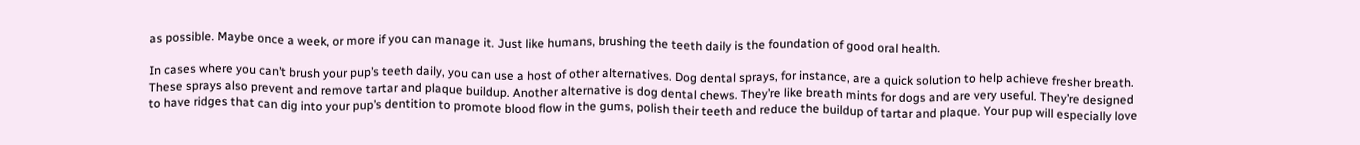as possible. Maybe once a week, or more if you can manage it. Just like humans, brushing the teeth daily is the foundation of good oral health.

In cases where you can’t brush your pup’s teeth daily, you can use a host of other alternatives. Dog dental sprays, for instance, are a quick solution to help achieve fresher breath. These sprays also prevent and remove tartar and plaque buildup. Another alternative is dog dental chews. They’re like breath mints for dogs and are very useful. They’re designed to have ridges that can dig into your pup’s dentition to promote blood flow in the gums, polish their teeth and reduce the buildup of tartar and plaque. Your pup will especially love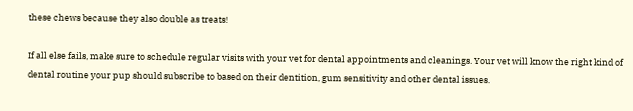these chews because they also double as treats!

If all else fails, make sure to schedule regular visits with your vet for dental appointments and cleanings. Your vet will know the right kind of dental routine your pup should subscribe to based on their dentition, gum sensitivity and other dental issues.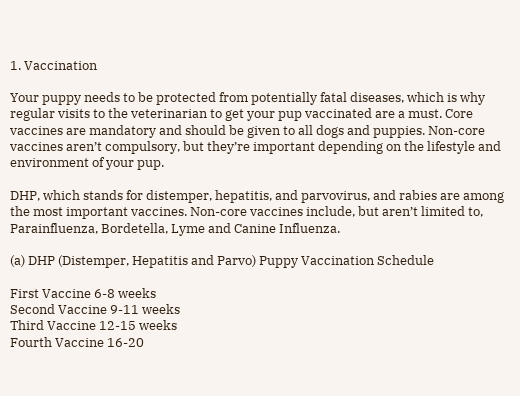1. Vaccination

Your puppy needs to be protected from potentially fatal diseases, which is why regular visits to the veterinarian to get your pup vaccinated are a must. Core vaccines are mandatory and should be given to all dogs and puppies. Non-core vaccines aren’t compulsory, but they’re important depending on the lifestyle and environment of your pup.

DHP, which stands for distemper, hepatitis, and parvovirus, and rabies are among the most important vaccines. Non-core vaccines include, but aren’t limited to, Parainfluenza, Bordetella, Lyme and Canine Influenza.

(a) DHP (Distemper, Hepatitis and Parvo) Puppy Vaccination Schedule

First Vaccine 6-8 weeks
Second Vaccine 9-11 weeks
Third Vaccine 12-15 weeks
Fourth Vaccine 16-20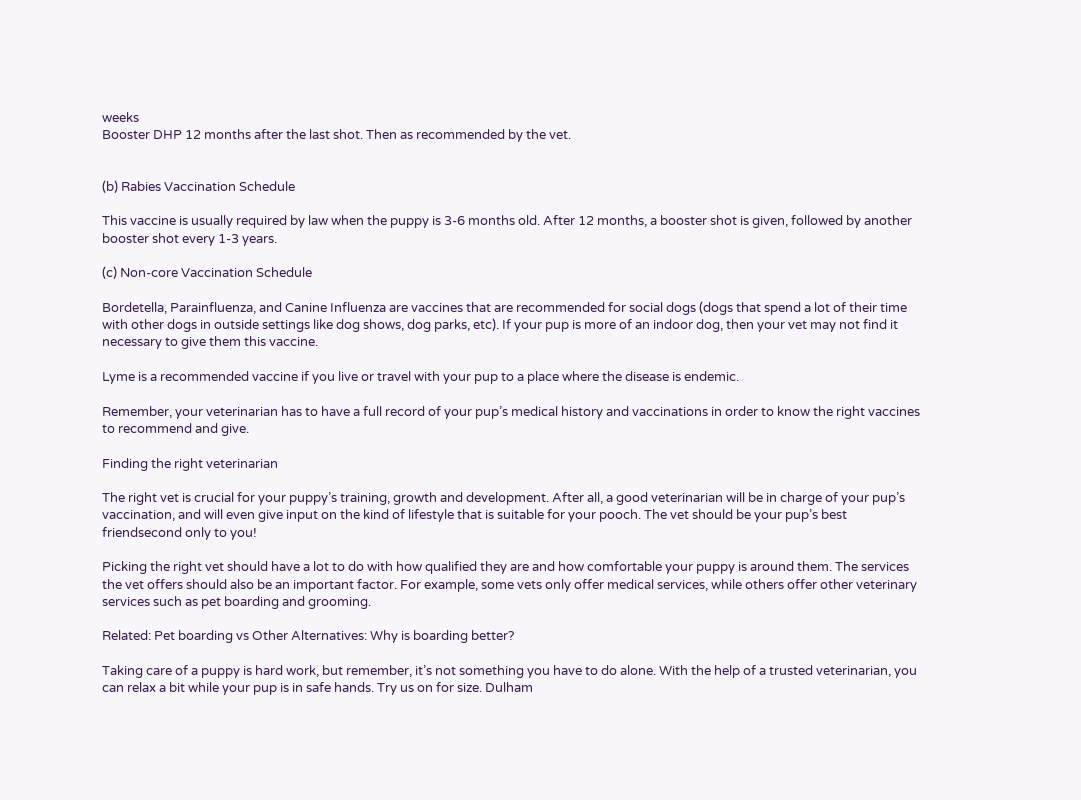weeks
Booster DHP 12 months after the last shot. Then as recommended by the vet.


(b) Rabies Vaccination Schedule

This vaccine is usually required by law when the puppy is 3-6 months old. After 12 months, a booster shot is given, followed by another booster shot every 1-3 years.

(c) Non-core Vaccination Schedule

Bordetella, Parainfluenza, and Canine Influenza are vaccines that are recommended for social dogs (dogs that spend a lot of their time with other dogs in outside settings like dog shows, dog parks, etc). If your pup is more of an indoor dog, then your vet may not find it necessary to give them this vaccine.

Lyme is a recommended vaccine if you live or travel with your pup to a place where the disease is endemic.

Remember, your veterinarian has to have a full record of your pup’s medical history and vaccinations in order to know the right vaccines to recommend and give.

Finding the right veterinarian

The right vet is crucial for your puppy’s training, growth and development. After all, a good veterinarian will be in charge of your pup’s vaccination, and will even give input on the kind of lifestyle that is suitable for your pooch. The vet should be your pup’s best friendsecond only to you!

Picking the right vet should have a lot to do with how qualified they are and how comfortable your puppy is around them. The services the vet offers should also be an important factor. For example, some vets only offer medical services, while others offer other veterinary services such as pet boarding and grooming.

Related: Pet boarding vs Other Alternatives: Why is boarding better?

Taking care of a puppy is hard work, but remember, it’s not something you have to do alone. With the help of a trusted veterinarian, you can relax a bit while your pup is in safe hands. Try us on for size. Dulham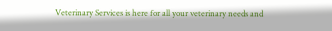Veterinary Services is here for all your veterinary needs and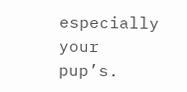especially your pup’s.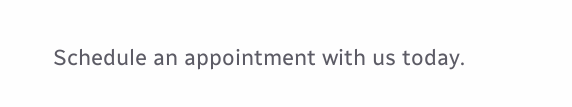Schedule an appointment with us today.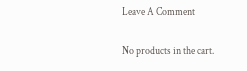Leave A Comment

No products in the cart.